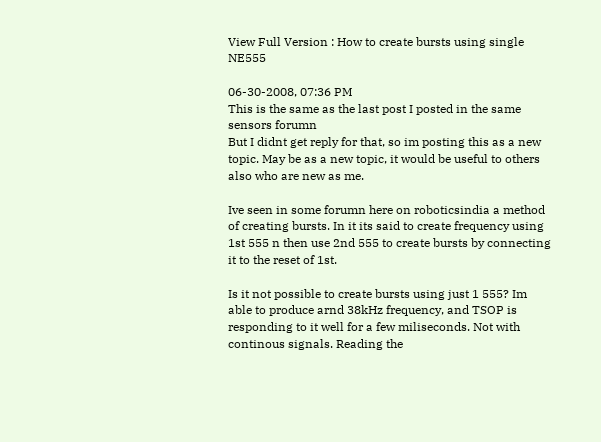View Full Version : How to create bursts using single NE555

06-30-2008, 07:36 PM
This is the same as the last post I posted in the same sensors forumn
But I didnt get reply for that, so im posting this as a new topic. May be as a new topic, it would be useful to others also who are new as me.

Ive seen in some forumn here on roboticsindia a method of creating bursts. In it its said to create frequency using 1st 555 n then use 2nd 555 to create bursts by connecting it to the reset of 1st.

Is it not possible to create bursts using just 1 555? Im able to produce arnd 38kHz frequency, and TSOP is responding to it well for a few miliseconds. Not with continous signals. Reading the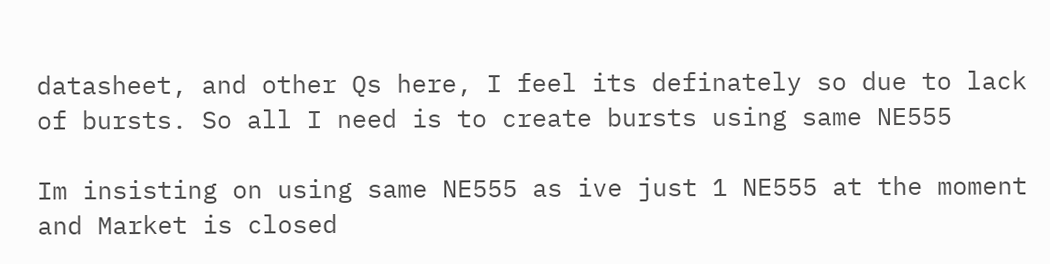datasheet, and other Qs here, I feel its definately so due to lack of bursts. So all I need is to create bursts using same NE555

Im insisting on using same NE555 as ive just 1 NE555 at the moment and Market is closed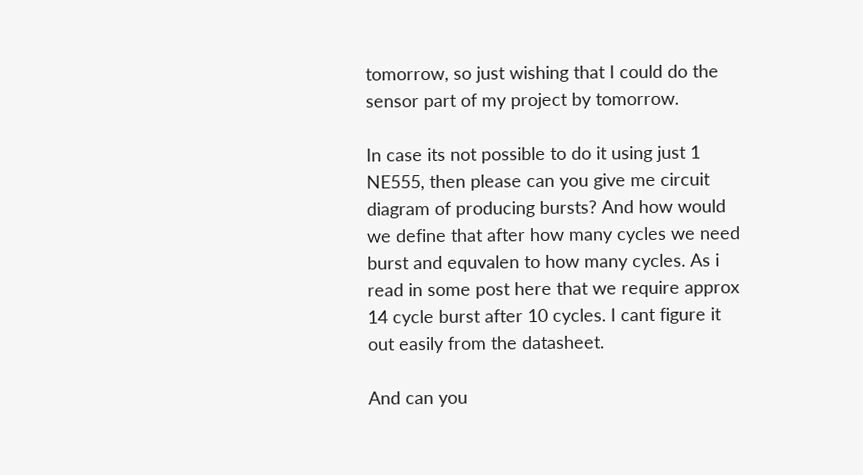tomorrow, so just wishing that I could do the sensor part of my project by tomorrow.

In case its not possible to do it using just 1 NE555, then please can you give me circuit diagram of producing bursts? And how would we define that after how many cycles we need burst and equvalen to how many cycles. As i read in some post here that we require approx 14 cycle burst after 10 cycles. I cant figure it out easily from the datasheet.

And can you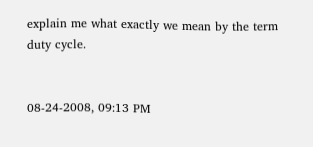explain me what exactly we mean by the term duty cycle.


08-24-2008, 09:13 PM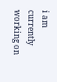i am currently working on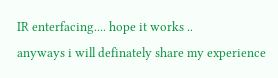IR enterfacing.... hope it works ..
anyways i will definately share my experience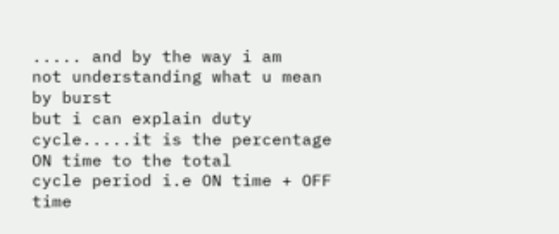..... and by the way i am
not understanding what u mean by burst
but i can explain duty cycle.....it is the percentage ON time to the total
cycle period i.e ON time + OFF time